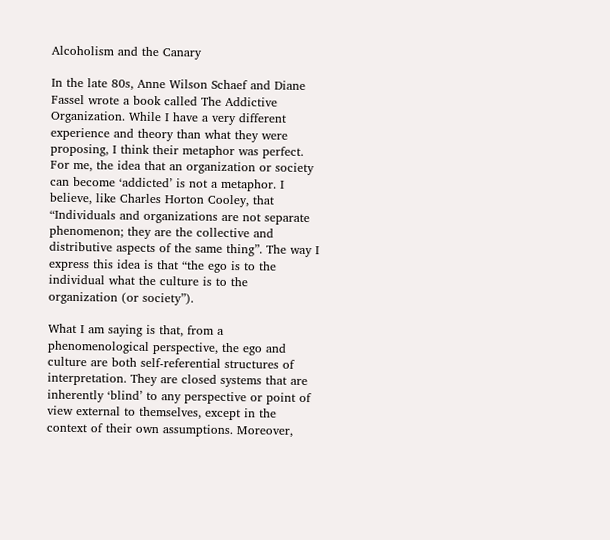Alcoholism and the Canary

In the late 80s, Anne Wilson Schaef and Diane Fassel wrote a book called The Addictive Organization. While I have a very different experience and theory than what they were proposing, I think their metaphor was perfect. For me, the idea that an organization or society can become ‘addicted’ is not a metaphor. I believe, like Charles Horton Cooley, that “Individuals and organizations are not separate phenomenon; they are the collective and distributive aspects of the same thing”. The way I express this idea is that “the ego is to the individual what the culture is to the organization (or society”).

What I am saying is that, from a phenomenological perspective, the ego and culture are both self-referential structures of interpretation. They are closed systems that are inherently ‘blind’ to any perspective or point of view external to themselves, except in the context of their own assumptions. Moreover,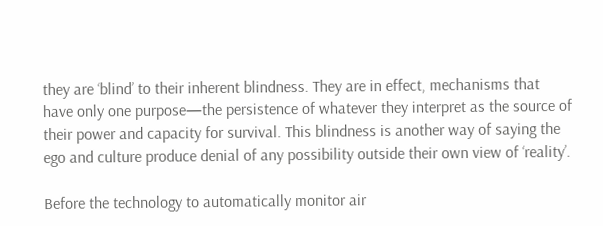they are ‘blind’ to their inherent blindness. They are in effect, mechanisms that have only one purpose—the persistence of whatever they interpret as the source of their power and capacity for survival. This blindness is another way of saying the ego and culture produce denial of any possibility outside their own view of ‘reality’.

Before the technology to automatically monitor air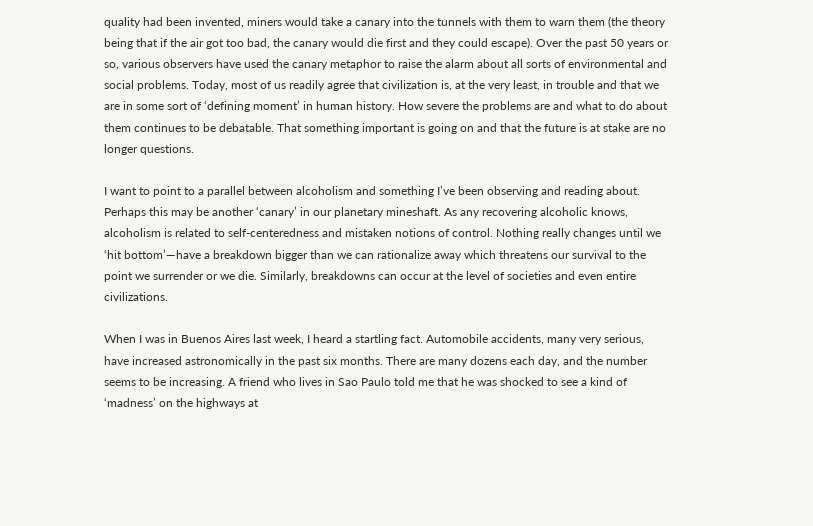quality had been invented, miners would take a canary into the tunnels with them to warn them (the theory being that if the air got too bad, the canary would die first and they could escape). Over the past 50 years or so, various observers have used the canary metaphor to raise the alarm about all sorts of environmental and social problems. Today, most of us readily agree that civilization is, at the very least, in trouble and that we are in some sort of ‘defining moment’ in human history. How severe the problems are and what to do about them continues to be debatable. That something important is going on and that the future is at stake are no longer questions.

I want to point to a parallel between alcoholism and something I’ve been observing and reading about. Perhaps this may be another ‘canary’ in our planetary mineshaft. As any recovering alcoholic knows, alcoholism is related to self-centeredness and mistaken notions of control. Nothing really changes until we ‘hit bottom’—have a breakdown bigger than we can rationalize away which threatens our survival to the point we surrender or we die. Similarly, breakdowns can occur at the level of societies and even entire civilizations.

When I was in Buenos Aires last week, I heard a startling fact. Automobile accidents, many very serious, have increased astronomically in the past six months. There are many dozens each day, and the number seems to be increasing. A friend who lives in Sao Paulo told me that he was shocked to see a kind of ‘madness’ on the highways at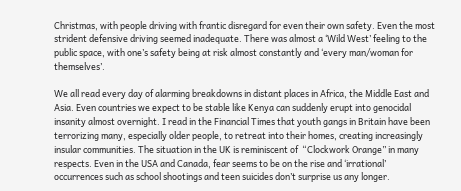Christmas, with people driving with frantic disregard for even their own safety. Even the most strident defensive driving seemed inadequate. There was almost a ‘Wild West’ feeling to the public space, with one’s safety being at risk almost constantly and ‘every man/woman for themselves’.

We all read every day of alarming breakdowns in distant places in Africa, the Middle East and Asia. Even countries we expect to be stable like Kenya can suddenly erupt into genocidal insanity almost overnight. I read in the Financial Times that youth gangs in Britain have been terrorizing many, especially older people, to retreat into their homes, creating increasingly insular communities. The situation in the UK is reminiscent of  “Clockwork Orange” in many respects. Even in the USA and Canada, fear seems to be on the rise and ‘irrational’ occurrences such as school shootings and teen suicides don’t surprise us any longer.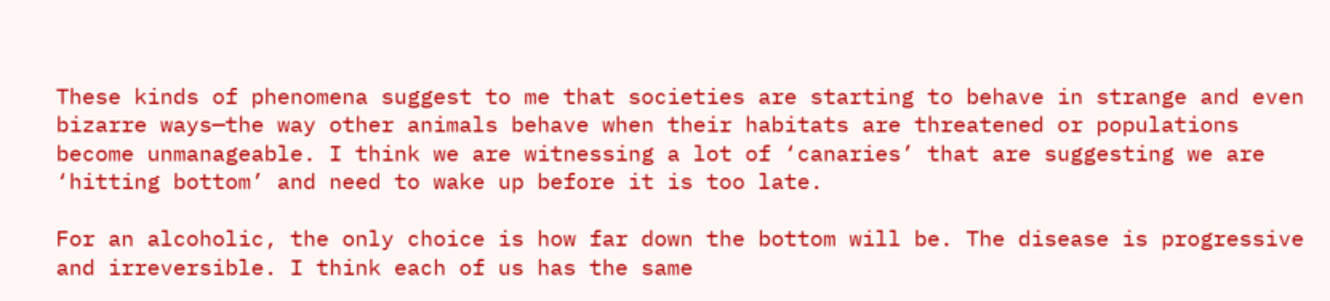These kinds of phenomena suggest to me that societies are starting to behave in strange and even bizarre ways—the way other animals behave when their habitats are threatened or populations become unmanageable. I think we are witnessing a lot of ‘canaries’ that are suggesting we are ‘hitting bottom’ and need to wake up before it is too late.

For an alcoholic, the only choice is how far down the bottom will be. The disease is progressive and irreversible. I think each of us has the same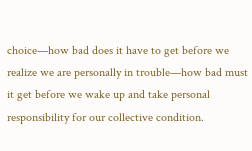choice—how bad does it have to get before we realize we are personally in trouble—how bad must it get before we wake up and take personal responsibility for our collective condition.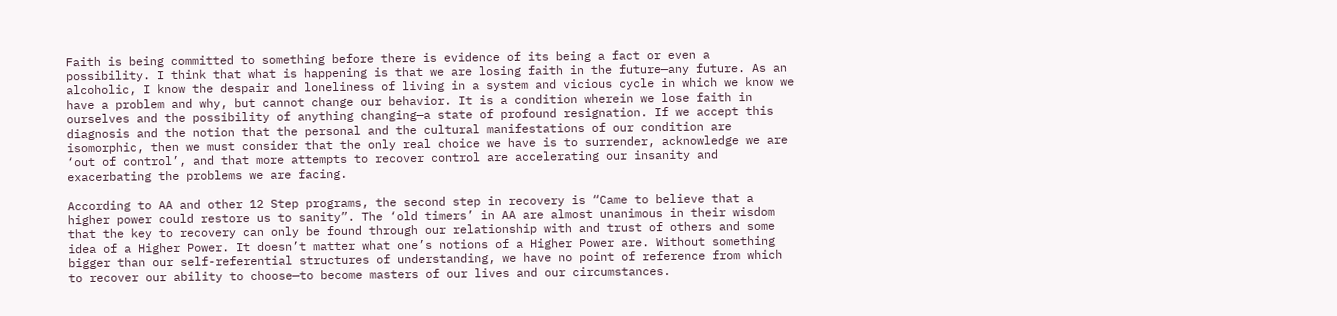Faith is being committed to something before there is evidence of its being a fact or even a possibility. I think that what is happening is that we are losing faith in the future—any future. As an alcoholic, I know the despair and loneliness of living in a system and vicious cycle in which we know we have a problem and why, but cannot change our behavior. It is a condition wherein we lose faith in ourselves and the possibility of anything changing—a state of profound resignation. If we accept this diagnosis and the notion that the personal and the cultural manifestations of our condition are isomorphic, then we must consider that the only real choice we have is to surrender, acknowledge we are ‘out of control’, and that more attempts to recover control are accelerating our insanity and exacerbating the problems we are facing.

According to AA and other 12 Step programs, the second step in recovery is “Came to believe that a higher power could restore us to sanity”. The ‘old timers’ in AA are almost unanimous in their wisdom that the key to recovery can only be found through our relationship with and trust of others and some idea of a Higher Power. It doesn’t matter what one’s notions of a Higher Power are. Without something bigger than our self-referential structures of understanding, we have no point of reference from which to recover our ability to choose—to become masters of our lives and our circumstances.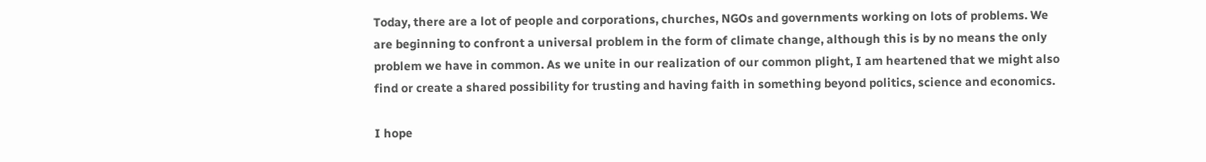Today, there are a lot of people and corporations, churches, NGOs and governments working on lots of problems. We are beginning to confront a universal problem in the form of climate change, although this is by no means the only problem we have in common. As we unite in our realization of our common plight, I am heartened that we might also find or create a shared possibility for trusting and having faith in something beyond politics, science and economics.

I hope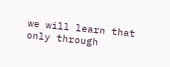we will learn that only through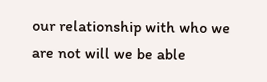our relationship with who we are not will we be able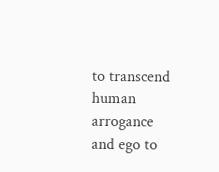to transcend human arrogance and ego to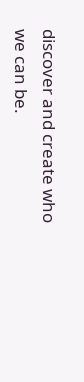discover and create who we can be.